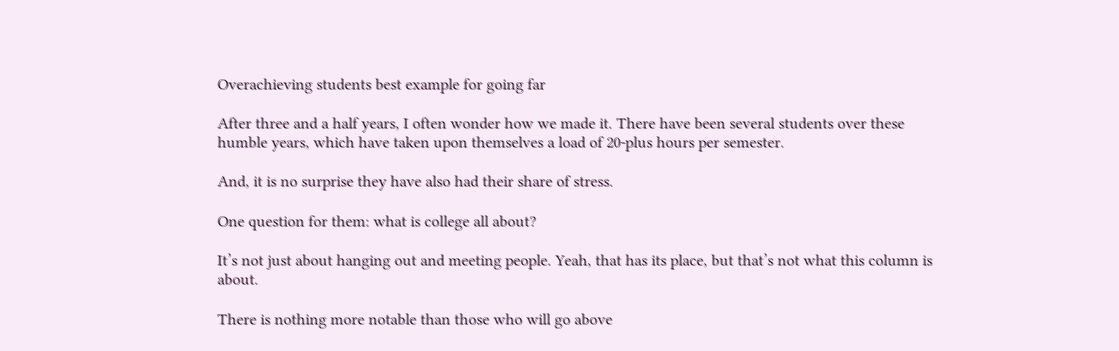Overachieving students best example for going far

After three and a half years, I often wonder how we made it. There have been several students over these humble years, which have taken upon themselves a load of 20-plus hours per semester.

And, it is no surprise they have also had their share of stress.

One question for them: what is college all about?

It’s not just about hanging out and meeting people. Yeah, that has its place, but that’s not what this column is about.

There is nothing more notable than those who will go above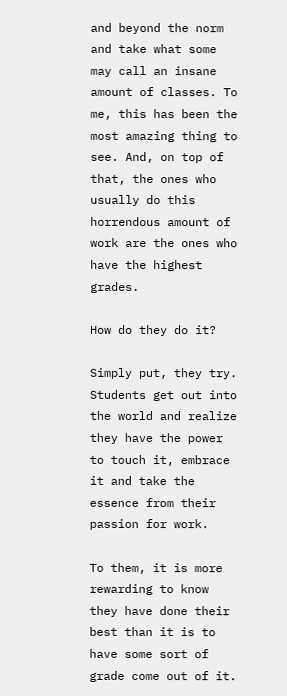and beyond the norm and take what some may call an insane amount of classes. To me, this has been the most amazing thing to see. And, on top of that, the ones who usually do this horrendous amount of work are the ones who have the highest grades.

How do they do it?

Simply put, they try. Students get out into the world and realize they have the power to touch it, embrace it and take the essence from their passion for work.

To them, it is more rewarding to know they have done their best than it is to have some sort of grade come out of it.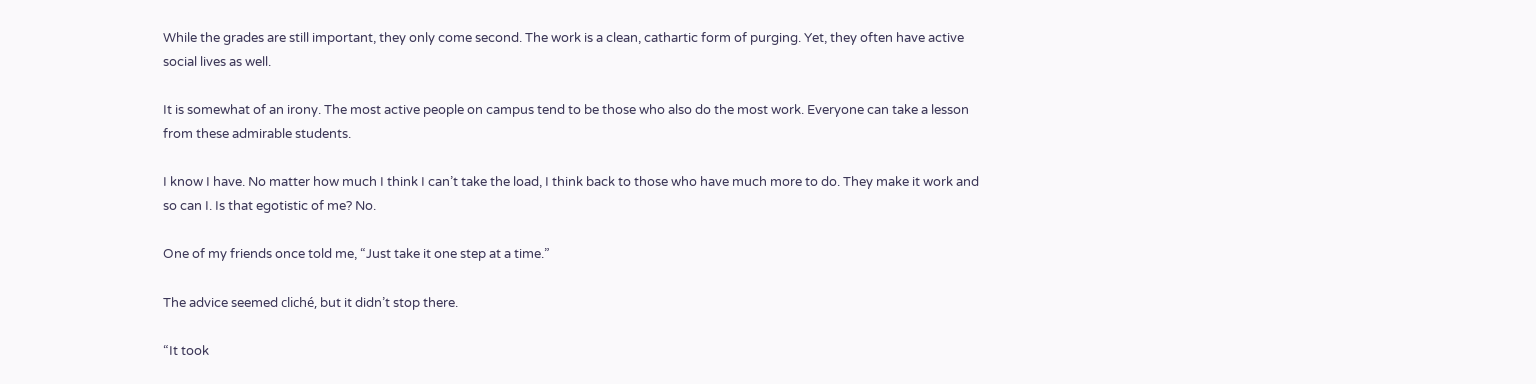While the grades are still important, they only come second. The work is a clean, cathartic form of purging. Yet, they often have active social lives as well.

It is somewhat of an irony. The most active people on campus tend to be those who also do the most work. Everyone can take a lesson from these admirable students.

I know I have. No matter how much I think I can’t take the load, I think back to those who have much more to do. They make it work and so can I. Is that egotistic of me? No.

One of my friends once told me, “Just take it one step at a time.”

The advice seemed cliché, but it didn’t stop there.

“It took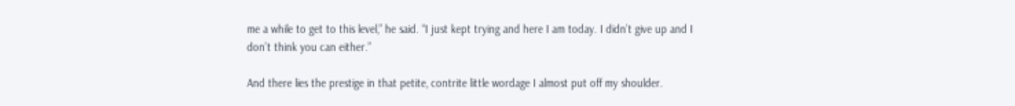me a while to get to this level,” he said. “I just kept trying and here I am today. I didn’t give up and I don’t think you can either.”

And there lies the prestige in that petite, contrite little wordage I almost put off my shoulder.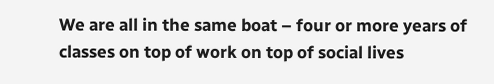We are all in the same boat – four or more years of classes on top of work on top of social lives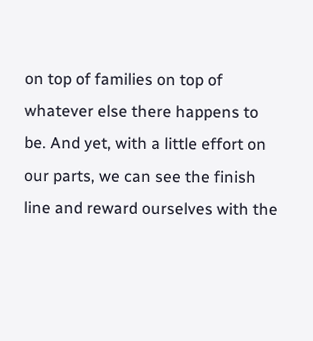on top of families on top of whatever else there happens to be. And yet, with a little effort on our parts, we can see the finish line and reward ourselves with the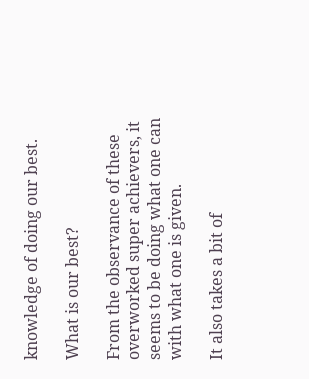knowledge of doing our best.

What is our best?

From the observance of these overworked super achievers, it seems to be doing what one can with what one is given.

It also takes a bit of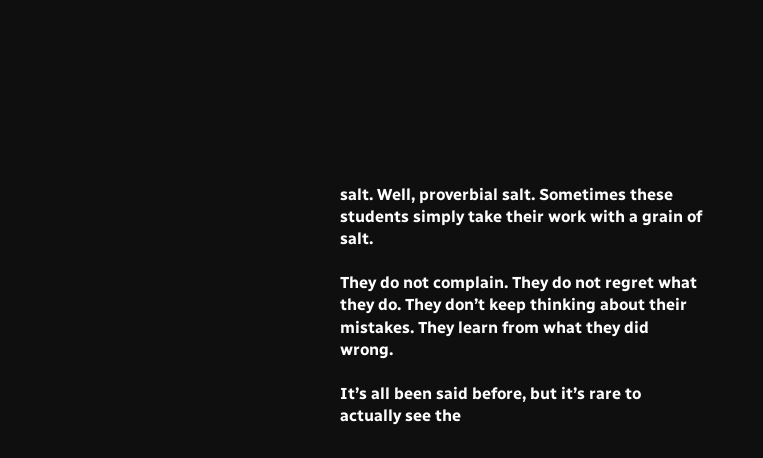salt. Well, proverbial salt. Sometimes these students simply take their work with a grain of salt.

They do not complain. They do not regret what they do. They don’t keep thinking about their mistakes. They learn from what they did wrong.

It’s all been said before, but it’s rare to actually see the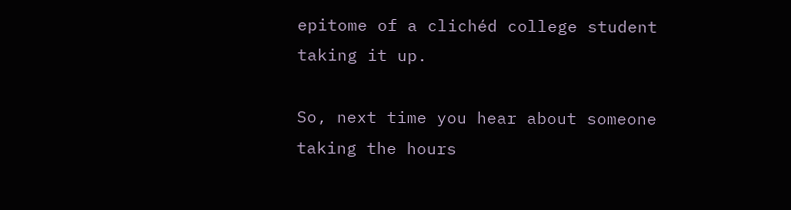epitome of a clichéd college student taking it up.

So, next time you hear about someone taking the hours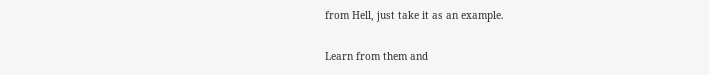from Hell, just take it as an example.

Learn from them and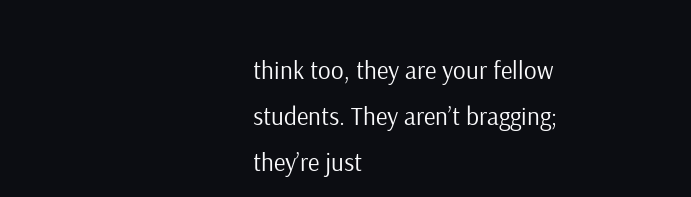think too, they are your fellow students. They aren’t bragging; they’re just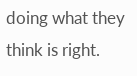doing what they think is right.